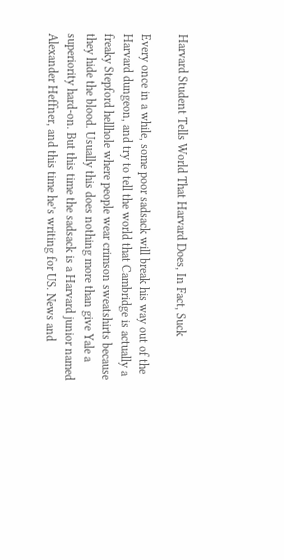Harvard Student Tells World That Harvard Does, In Fact, Suck

Every once in a while, some poor sadsack will break his way out of the Harvard dungeon, and try to tell the world that Cambridge is actually a freaky Stepford hellhole where people wear crimson sweatshirts because they hide the blood. Usually this does nothing more than give Yale a superiority hard-on. But this time the sadsack is a Harvard junior named Alexander Heffner, and this time he’s writing for US. News and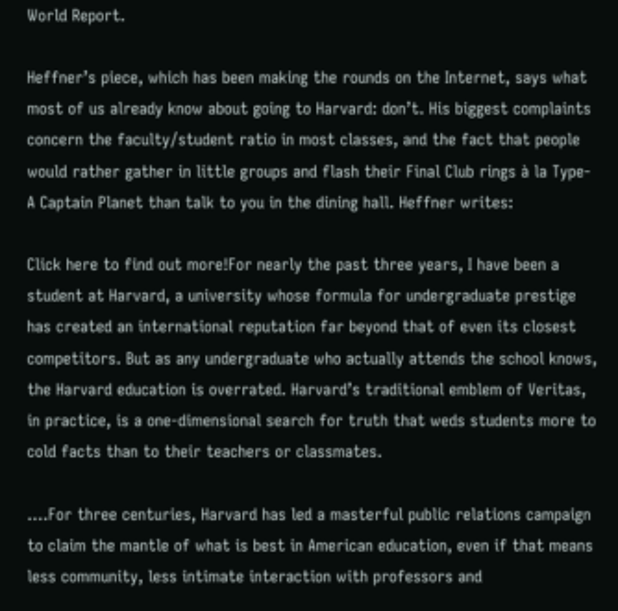World Report.

Heffner’s piece, which has been making the rounds on the Internet, says what most of us already know about going to Harvard: don’t. His biggest complaints concern the faculty/student ratio in most classes, and the fact that people would rather gather in little groups and flash their Final Club rings à la Type-A Captain Planet than talk to you in the dining hall. Heffner writes:

Click here to find out more!For nearly the past three years, I have been a student at Harvard, a university whose formula for undergraduate prestige has created an international reputation far beyond that of even its closest competitors. But as any undergraduate who actually attends the school knows, the Harvard education is overrated. Harvard’s traditional emblem of Veritas, in practice, is a one-dimensional search for truth that weds students more to cold facts than to their teachers or classmates.

….For three centuries, Harvard has led a masterful public relations campaign to claim the mantle of what is best in American education, even if that means less community, less intimate interaction with professors and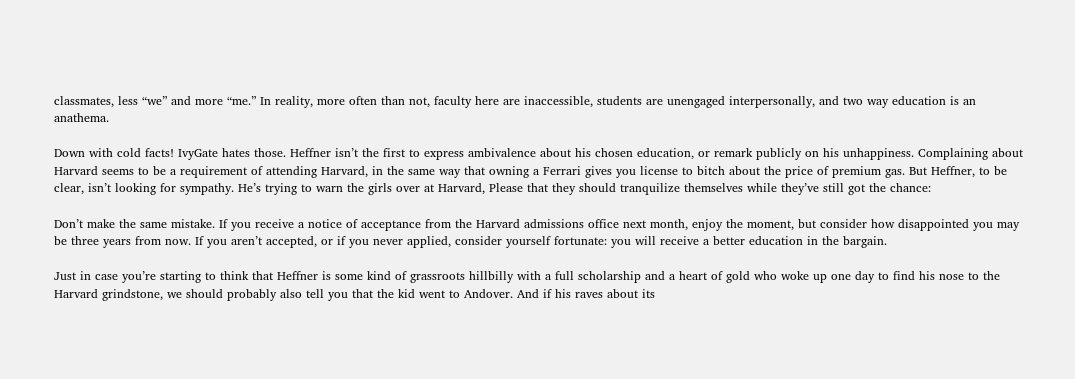classmates, less “we” and more “me.” In reality, more often than not, faculty here are inaccessible, students are unengaged interpersonally, and two way education is an anathema.

Down with cold facts! IvyGate hates those. Heffner isn’t the first to express ambivalence about his chosen education, or remark publicly on his unhappiness. Complaining about Harvard seems to be a requirement of attending Harvard, in the same way that owning a Ferrari gives you license to bitch about the price of premium gas. But Heffner, to be clear, isn’t looking for sympathy. He’s trying to warn the girls over at Harvard, Please that they should tranquilize themselves while they’ve still got the chance:

Don’t make the same mistake. If you receive a notice of acceptance from the Harvard admissions office next month, enjoy the moment, but consider how disappointed you may be three years from now. If you aren’t accepted, or if you never applied, consider yourself fortunate: you will receive a better education in the bargain.

Just in case you’re starting to think that Heffner is some kind of grassroots hillbilly with a full scholarship and a heart of gold who woke up one day to find his nose to the Harvard grindstone, we should probably also tell you that the kid went to Andover. And if his raves about its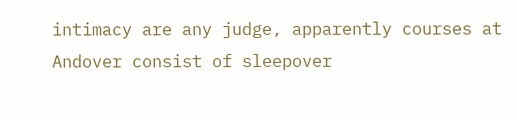intimacy are any judge, apparently courses at Andover consist of sleepover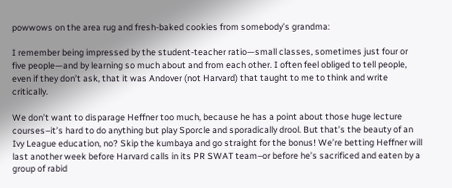powwows on the area rug and fresh-baked cookies from somebody’s grandma:

I remember being impressed by the student-teacher ratio—small classes, sometimes just four or five people—and by learning so much about and from each other. I often feel obliged to tell people, even if they don’t ask, that it was Andover (not Harvard) that taught to me to think and write critically.

We don’t want to disparage Heffner too much, because he has a point about those huge lecture courses–it’s hard to do anything but play Sporcle and sporadically drool. But that’s the beauty of an Ivy League education, no? Skip the kumbaya and go straight for the bonus! We’re betting Heffner will last another week before Harvard calls in its PR SWAT team–or before he’s sacrificed and eaten by a group of rabid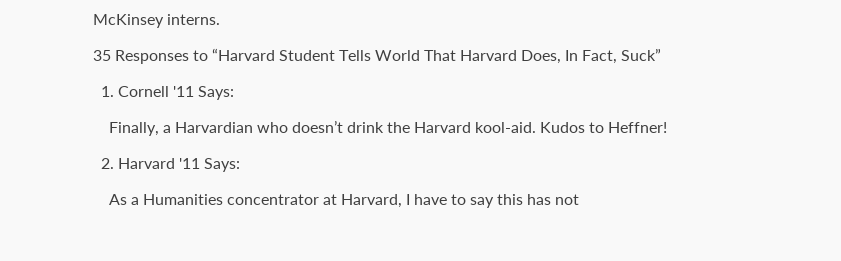McKinsey interns.

35 Responses to “Harvard Student Tells World That Harvard Does, In Fact, Suck”

  1. Cornell '11 Says:

    Finally, a Harvardian who doesn’t drink the Harvard kool-aid. Kudos to Heffner!

  2. Harvard '11 Says:

    As a Humanities concentrator at Harvard, I have to say this has not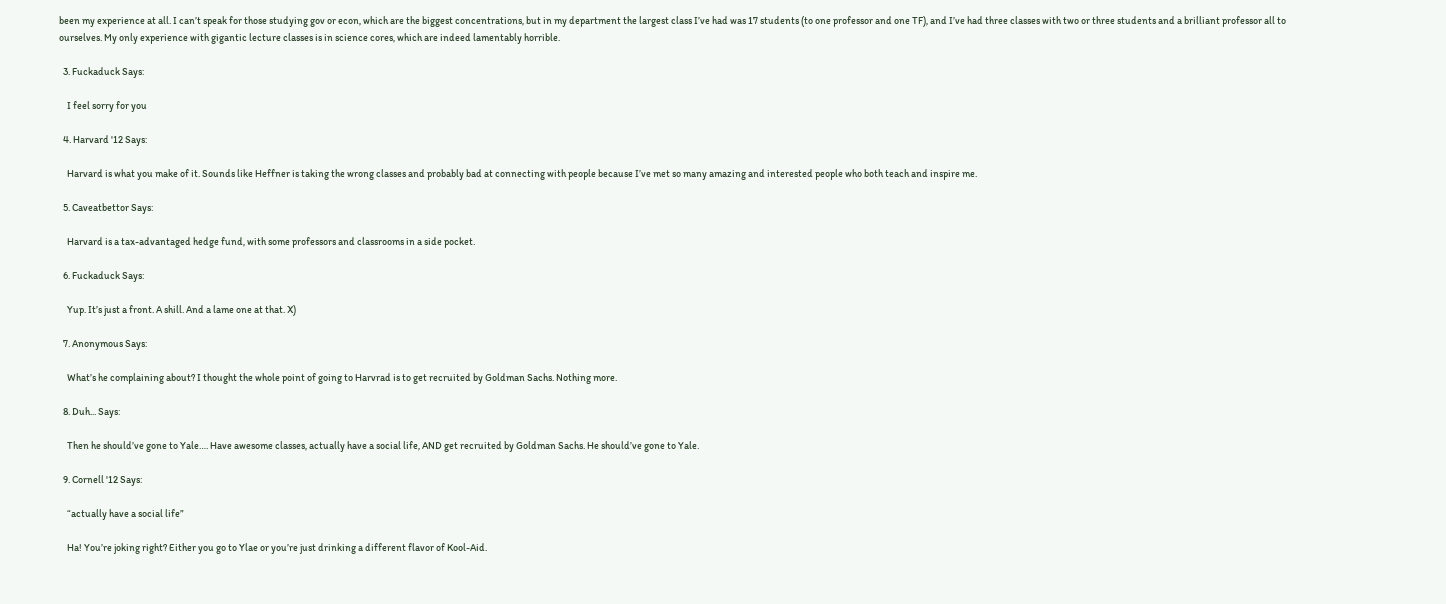been my experience at all. I can’t speak for those studying gov or econ, which are the biggest concentrations, but in my department the largest class I’ve had was 17 students (to one professor and one TF), and I’ve had three classes with two or three students and a brilliant professor all to ourselves. My only experience with gigantic lecture classes is in science cores, which are indeed lamentably horrible.

  3. Fuckaduck Says:

    I feel sorry for you

  4. Harvard '12 Says:

    Harvard is what you make of it. Sounds like Heffner is taking the wrong classes and probably bad at connecting with people because I’ve met so many amazing and interested people who both teach and inspire me.

  5. Caveatbettor Says:

    Harvard is a tax-advantaged hedge fund, with some professors and classrooms in a side pocket.

  6. Fuckaduck Says:

    Yup. It’s just a front. A shill. And a lame one at that. X)

  7. Anonymous Says:

    What’s he complaining about? I thought the whole point of going to Harvrad is to get recruited by Goldman Sachs. Nothing more.

  8. Duh... Says:

    Then he should’ve gone to Yale…. Have awesome classes, actually have a social life, AND get recruited by Goldman Sachs. He should’ve gone to Yale.

  9. Cornell '12 Says:

    “actually have a social life”

    Ha! You’re joking right? Either you go to Ylae or you’re just drinking a different flavor of Kool-Aid.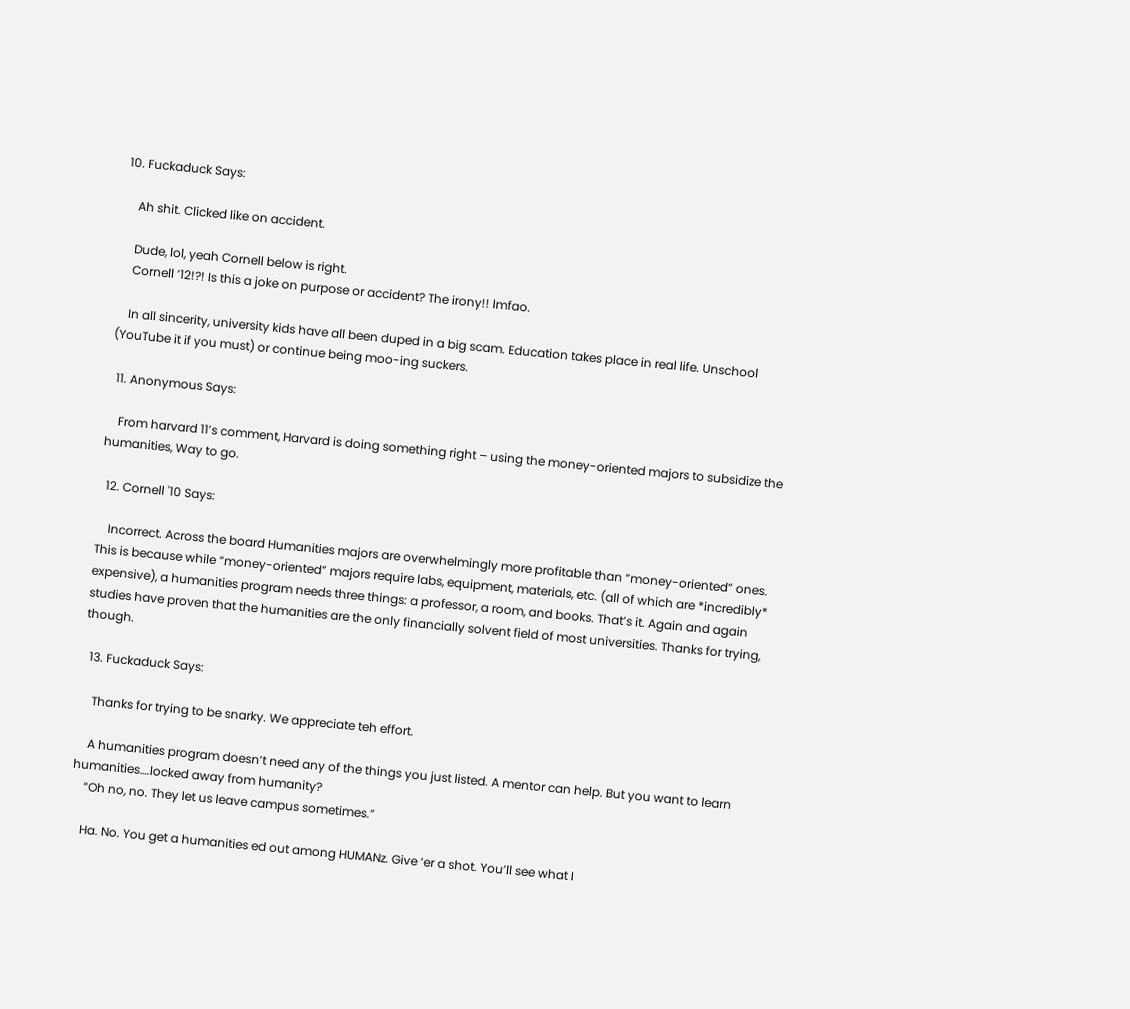10. Fuckaduck Says:

    Ah shit. Clicked like on accident.

    Dude, lol, yeah Cornell below is right.
    Cornell ’12!?! Is this a joke on purpose or accident? The irony!! lmfao.

    In all sincerity, university kids have all been duped in a big scam. Education takes place in real life. Unschool (YouTube it if you must) or continue being moo-ing suckers.

  11. Anonymous Says:

    From harvard 11’s comment, Harvard is doing something right – using the money-oriented majors to subsidize the humanities, Way to go.

  12. Cornell '10 Says:

    Incorrect. Across the board Humanities majors are overwhelmingly more profitable than “money-oriented” ones. This is because while “money-oriented” majors require labs, equipment, materials, etc. (all of which are *incredibly* expensive), a humanities program needs three things: a professor, a room, and books. That’s it. Again and again studies have proven that the humanities are the only financially solvent field of most universities. Thanks for trying, though.

  13. Fuckaduck Says:

    Thanks for trying to be snarky. We appreciate teh effort.

    A humanities program doesn’t need any of the things you just listed. A mentor can help. But you want to learn humanities….locked away from humanity?
    “Oh no, no. They let us leave campus sometimes.”

    Ha. No. You get a humanities ed out among HUMANz. Give ‘er a shot. You’ll see what I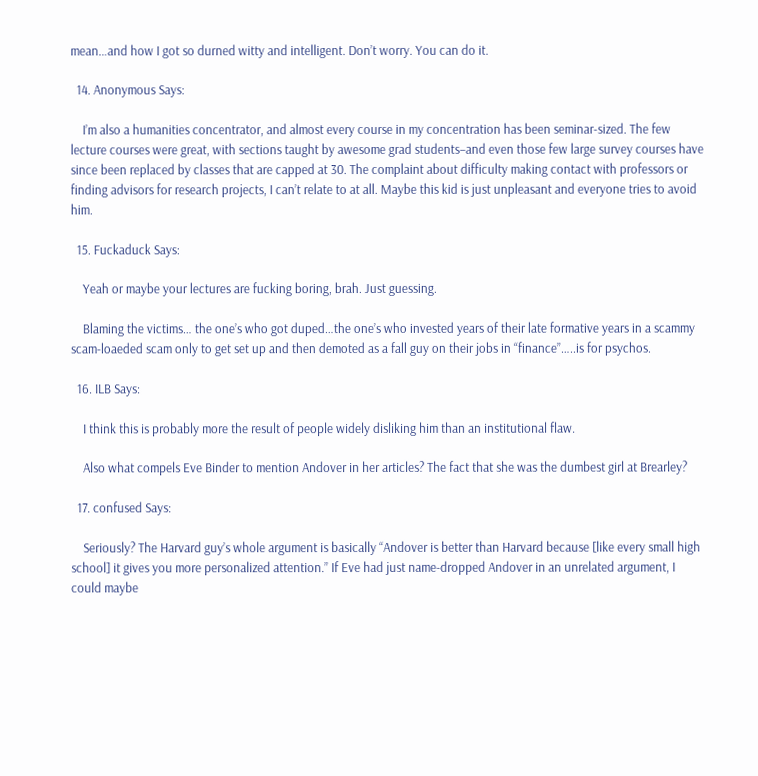mean…and how I got so durned witty and intelligent. Don’t worry. You can do it.

  14. Anonymous Says:

    I’m also a humanities concentrator, and almost every course in my concentration has been seminar-sized. The few lecture courses were great, with sections taught by awesome grad students–and even those few large survey courses have since been replaced by classes that are capped at 30. The complaint about difficulty making contact with professors or finding advisors for research projects, I can’t relate to at all. Maybe this kid is just unpleasant and everyone tries to avoid him.

  15. Fuckaduck Says:

    Yeah or maybe your lectures are fucking boring, brah. Just guessing.

    Blaming the victims… the one’s who got duped…the one’s who invested years of their late formative years in a scammy scam-loaeded scam only to get set up and then demoted as a fall guy on their jobs in “finance”…..is for psychos.

  16. ILB Says:

    I think this is probably more the result of people widely disliking him than an institutional flaw.

    Also what compels Eve Binder to mention Andover in her articles? The fact that she was the dumbest girl at Brearley?

  17. confused Says:

    Seriously? The Harvard guy’s whole argument is basically “Andover is better than Harvard because [like every small high school] it gives you more personalized attention.” If Eve had just name-dropped Andover in an unrelated argument, I could maybe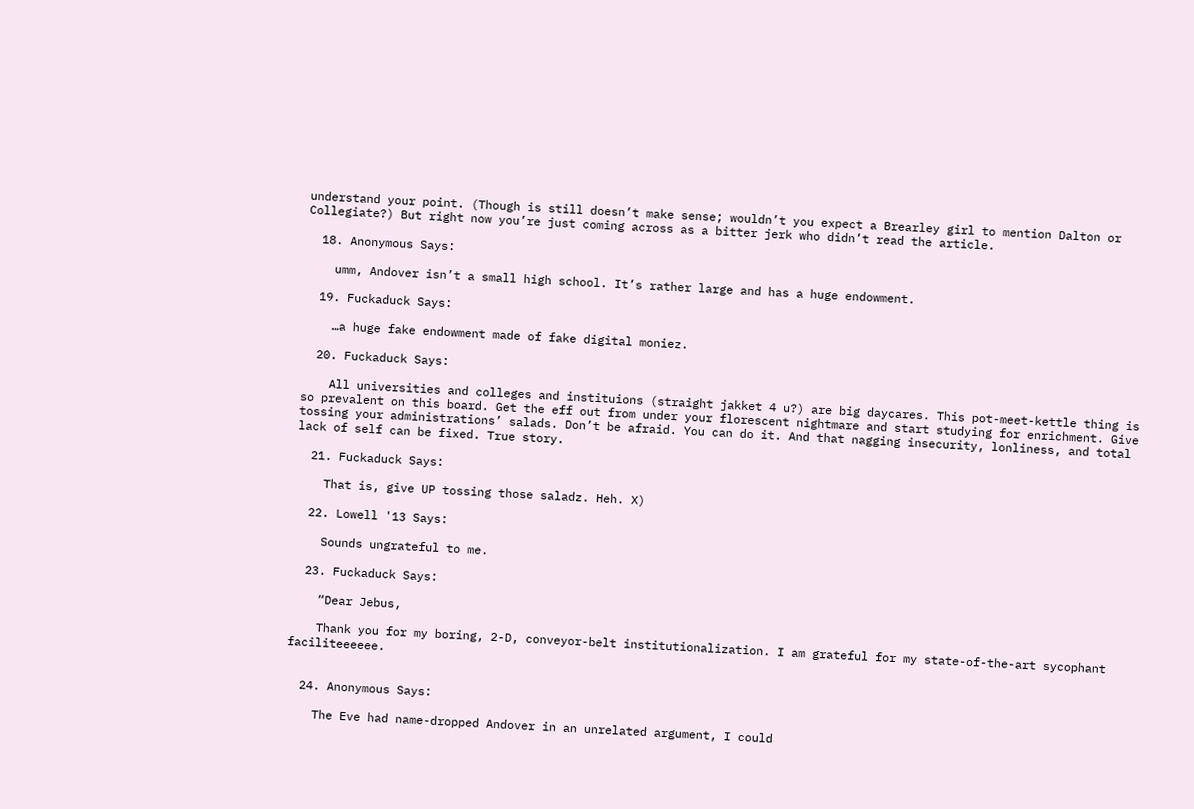understand your point. (Though is still doesn’t make sense; wouldn’t you expect a Brearley girl to mention Dalton or Collegiate?) But right now you’re just coming across as a bitter jerk who didn’t read the article.

  18. Anonymous Says:

    umm, Andover isn’t a small high school. It’s rather large and has a huge endowment.

  19. Fuckaduck Says:

    …a huge fake endowment made of fake digital moniez.

  20. Fuckaduck Says:

    All universities and colleges and instituions (straight jakket 4 u?) are big daycares. This pot-meet-kettle thing is so prevalent on this board. Get the eff out from under your florescent nightmare and start studying for enrichment. Give tossing your administrations’ salads. Don’t be afraid. You can do it. And that nagging insecurity, lonliness, and total lack of self can be fixed. True story.

  21. Fuckaduck Says:

    That is, give UP tossing those saladz. Heh. X)

  22. Lowell '13 Says:

    Sounds ungrateful to me.

  23. Fuckaduck Says:

    “Dear Jebus,

    Thank you for my boring, 2-D, conveyor-belt institutionalization. I am grateful for my state-of-the-art sycophant faciliteeeeee.


  24. Anonymous Says:

    The Eve had name-dropped Andover in an unrelated argument, I could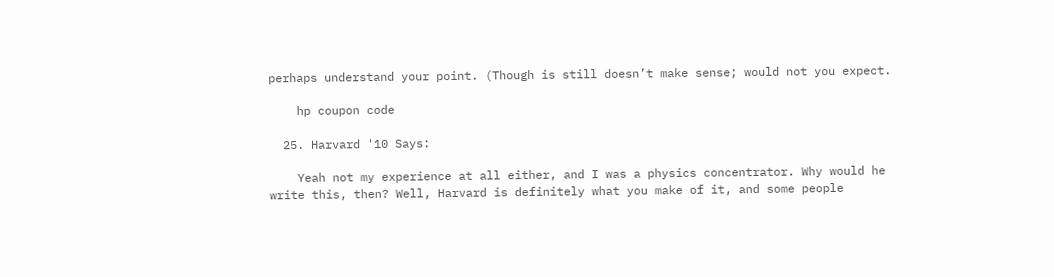perhaps understand your point. (Though is still doesn’t make sense; would not you expect.

    hp coupon code

  25. Harvard '10 Says:

    Yeah not my experience at all either, and I was a physics concentrator. Why would he write this, then? Well, Harvard is definitely what you make of it, and some people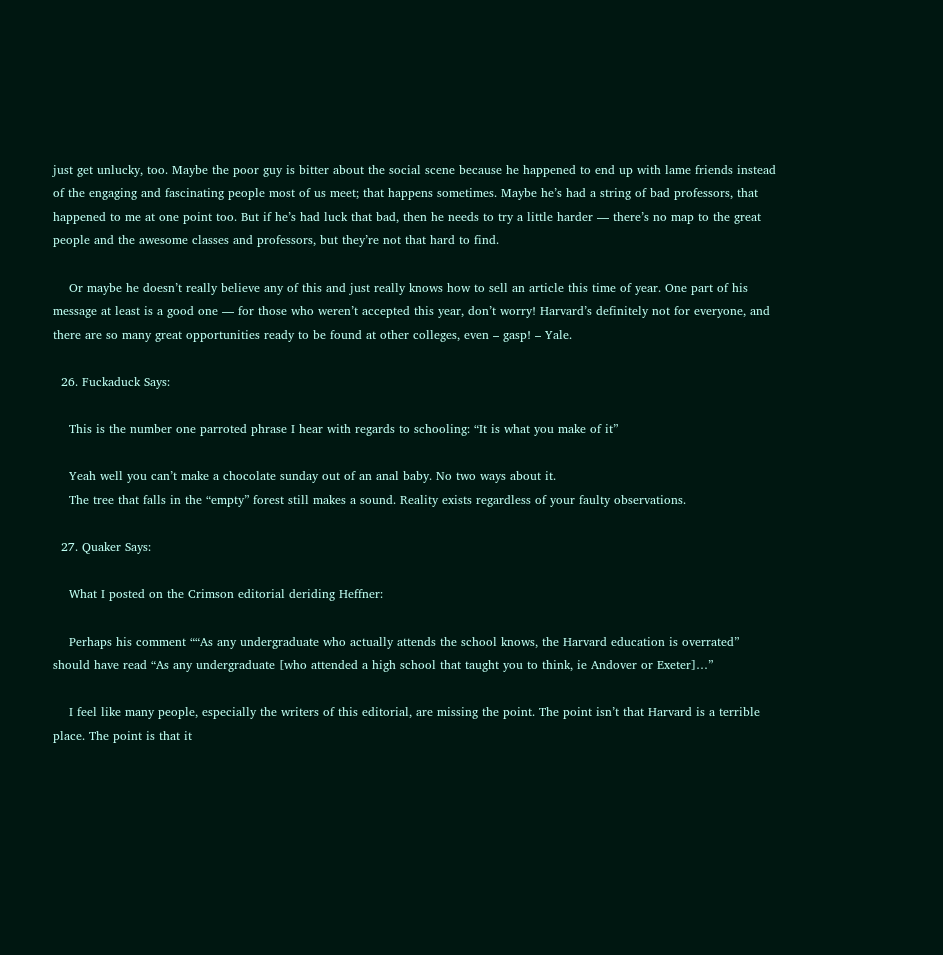just get unlucky, too. Maybe the poor guy is bitter about the social scene because he happened to end up with lame friends instead of the engaging and fascinating people most of us meet; that happens sometimes. Maybe he’s had a string of bad professors, that happened to me at one point too. But if he’s had luck that bad, then he needs to try a little harder — there’s no map to the great people and the awesome classes and professors, but they’re not that hard to find.

    Or maybe he doesn’t really believe any of this and just really knows how to sell an article this time of year. One part of his message at least is a good one — for those who weren’t accepted this year, don’t worry! Harvard’s definitely not for everyone, and there are so many great opportunities ready to be found at other colleges, even – gasp! – Yale.

  26. Fuckaduck Says:

    This is the number one parroted phrase I hear with regards to schooling: “It is what you make of it”

    Yeah well you can’t make a chocolate sunday out of an anal baby. No two ways about it.
    The tree that falls in the “empty” forest still makes a sound. Reality exists regardless of your faulty observations.

  27. Quaker Says:

    What I posted on the Crimson editorial deriding Heffner:

    Perhaps his comment ““As any undergraduate who actually attends the school knows, the Harvard education is overrated” should have read “As any undergraduate [who attended a high school that taught you to think, ie Andover or Exeter]…”

    I feel like many people, especially the writers of this editorial, are missing the point. The point isn’t that Harvard is a terrible place. The point is that it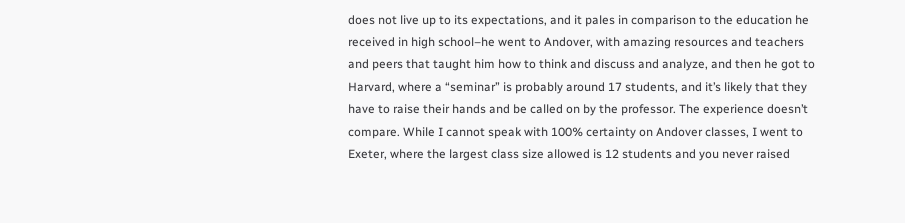does not live up to its expectations, and it pales in comparison to the education he received in high school–he went to Andover, with amazing resources and teachers and peers that taught him how to think and discuss and analyze, and then he got to Harvard, where a “seminar” is probably around 17 students, and it’s likely that they have to raise their hands and be called on by the professor. The experience doesn’t compare. While I cannot speak with 100% certainty on Andover classes, I went to Exeter, where the largest class size allowed is 12 students and you never raised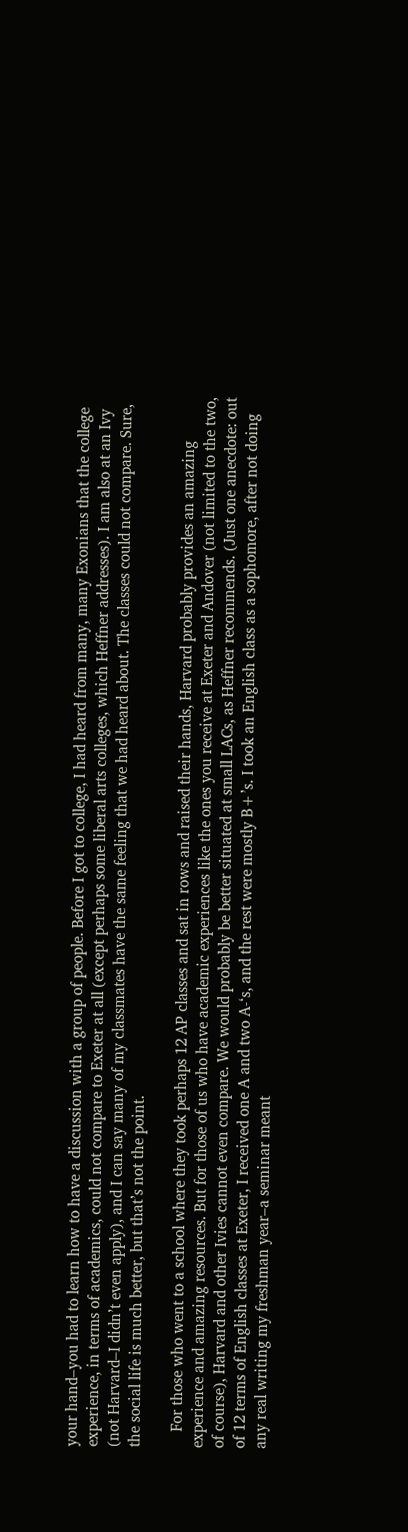your hand–you had to learn how to have a discussion with a group of people. Before I got to college, I had heard from many, many Exonians that the college experience, in terms of academics, could not compare to Exeter at all (except perhaps some liberal arts colleges, which Heffner addresses). I am also at an Ivy (not Harvard–I didn’t even apply), and I can say many of my classmates have the same feeling that we had heard about. The classes could not compare. Sure, the social life is much better, but that’s not the point.

    For those who went to a school where they took perhaps 12 AP classes and sat in rows and raised their hands, Harvard probably provides an amazing experience and amazing resources. But for those of us who have academic experiences like the ones you receive at Exeter and Andover (not limited to the two, of course), Harvard and other Ivies cannot even compare. We would probably be better situated at small LACs, as Heffner recommends. (Just one anecdote: out of 12 terms of English classes at Exeter, I received one A and two A-‘s, and the rest were mostly B+’s. I took an English class as a sophomore, after not doing any real writing my freshman year–a seminar meant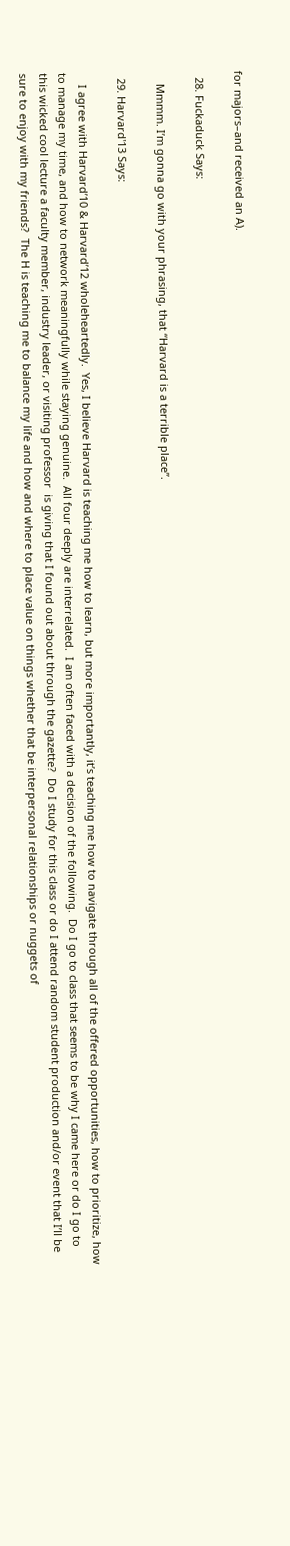for majors–and received an A).

  28. Fuckaduck Says:

    Mmmm. I’m gonna go with your phrasing, that “Harvard is a terrible place”.

  29. Harvard'13 Says:

    I agree with Harvard’10 & Harvard’12 wholeheartedly.  Yes, I believe Harvard is teaching me how to learn, but more importantly, it’s teaching me how to navigate through all of the offered opportunities, how to prioritize, how to manage my time, and how to network meaningfully while staying genuine.  All four deeply are interrelated.  I am often faced with a decision of the following.  Do I go to class that seems to be why I came here or do I go to this wicked cool lecture a faculty member, industry leader, or visiting professor  is giving that I found out about through the gazette?  Do I study for this class or do I attend random student production and/or event that I’ll be sure to enjoy with my friends?  The H is teaching me to balance my life and how and where to place value on things whether that be interpersonal relationships or nuggets of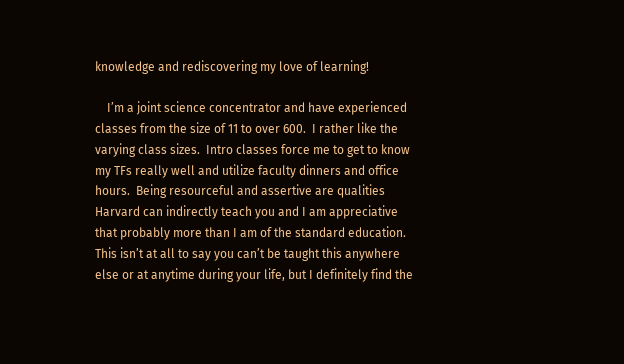knowledge and rediscovering my love of learning!

    I’m a joint science concentrator and have experienced classes from the size of 11 to over 600.  I rather like the varying class sizes.  Intro classes force me to get to know my TFs really well and utilize faculty dinners and office hours.  Being resourceful and assertive are qualities Harvard can indirectly teach you and I am appreciative that probably more than I am of the standard education.  This isn’t at all to say you can’t be taught this anywhere else or at anytime during your life, but I definitely find the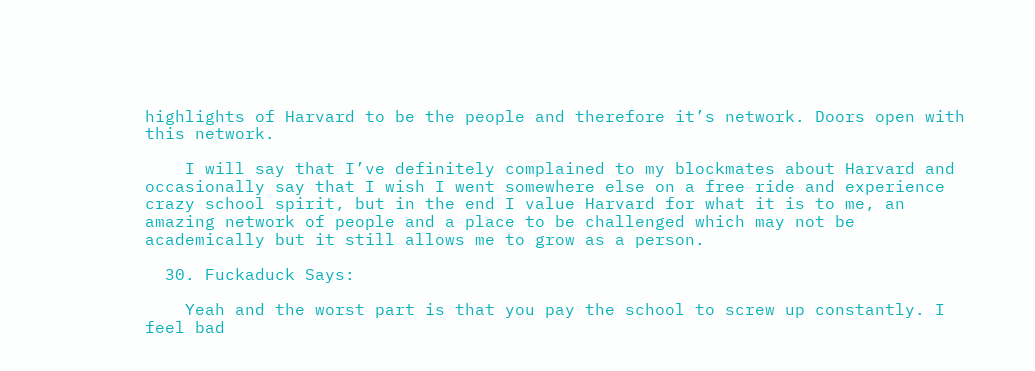highlights of Harvard to be the people and therefore it’s network. Doors open with this network.

    I will say that I’ve definitely complained to my blockmates about Harvard and occasionally say that I wish I went somewhere else on a free ride and experience crazy school spirit, but in the end I value Harvard for what it is to me, an amazing network of people and a place to be challenged which may not be academically but it still allows me to grow as a person.

  30. Fuckaduck Says:

    Yeah and the worst part is that you pay the school to screw up constantly. I feel bad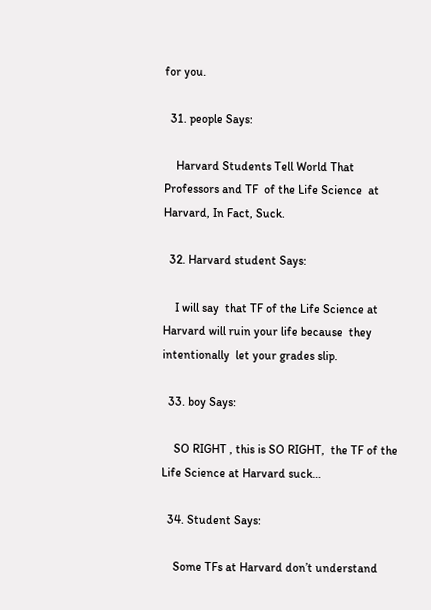for you.

  31. people Says:

    Harvard Students Tell World That Professors and TF  of the Life Science  at Harvard, In Fact, Suck.

  32. Harvard student Says:

    I will say  that TF of the Life Science at Harvard will ruin your life because  they intentionally  let your grades slip.

  33. boy Says:

    SO RIGHT , this is SO RIGHT,  the TF of the Life Science at Harvard suck…

  34. Student Says:

    Some TFs at Harvard don’t understand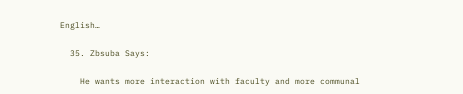English…

  35. Zbsuba Says:

    He wants more interaction with faculty and more communal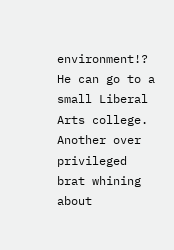environment!? He can go to a small Liberal Arts college. Another over privileged  brat whining about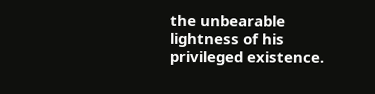the unbearable lightness of his privileged existence.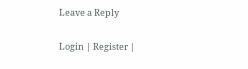Leave a Reply

Login | Register |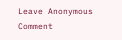Leave Anonymous Comment